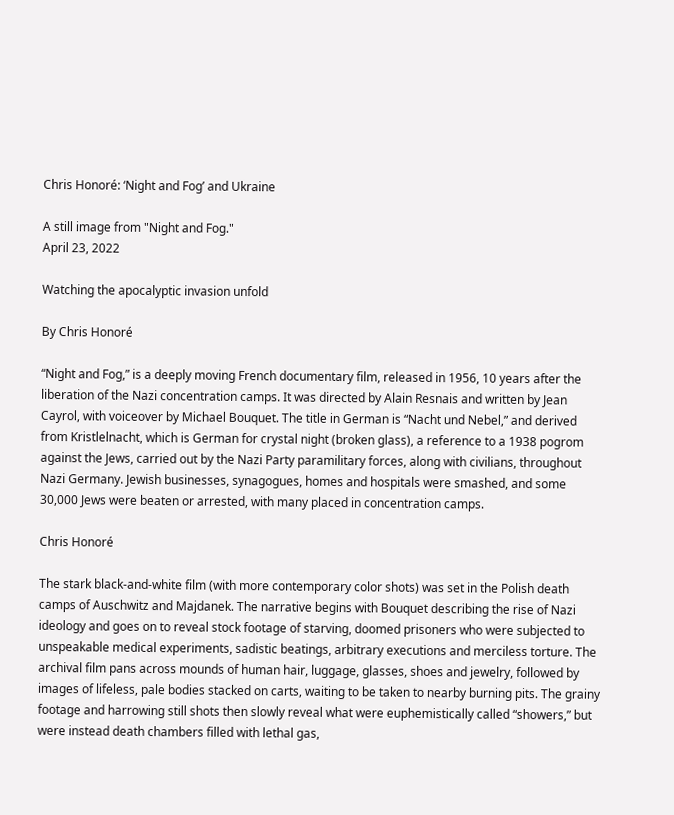Chris Honoré: ‘Night and Fog’ and Ukraine

A still image from "Night and Fog."
April 23, 2022

Watching the apocalyptic invasion unfold

By Chris Honoré

“Night and Fog,” is a deeply moving French documentary film, released in 1956, 10 years after the liberation of the Nazi concentration camps. It was directed by Alain Resnais and written by Jean Cayrol, with voiceover by Michael Bouquet. The title in German is “Nacht und Nebel,” and derived from Kristlelnacht, which is German for crystal night (broken glass), a reference to a 1938 pogrom against the Jews, carried out by the Nazi Party paramilitary forces, along with civilians, throughout Nazi Germany. Jewish businesses, synagogues, homes and hospitals were smashed, and some 30,000 Jews were beaten or arrested, with many placed in concentration camps.

Chris Honoré

The stark black-and-white film (with more contemporary color shots) was set in the Polish death camps of Auschwitz and Majdanek. The narrative begins with Bouquet describing the rise of Nazi ideology and goes on to reveal stock footage of starving, doomed prisoners who were subjected to unspeakable medical experiments, sadistic beatings, arbitrary executions and merciless torture. The archival film pans across mounds of human hair, luggage, glasses, shoes and jewelry, followed by images of lifeless, pale bodies stacked on carts, waiting to be taken to nearby burning pits. The grainy footage and harrowing still shots then slowly reveal what were euphemistically called “showers,” but were instead death chambers filled with lethal gas,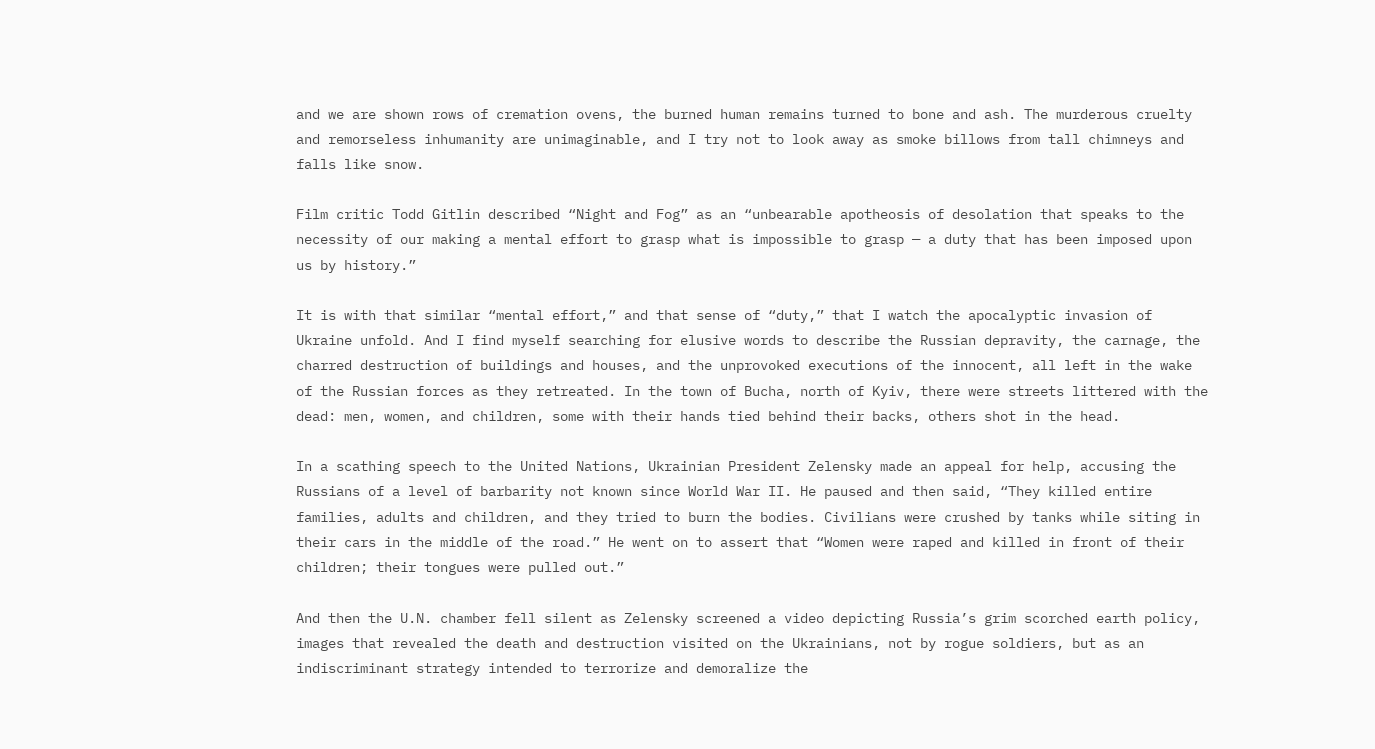and we are shown rows of cremation ovens, the burned human remains turned to bone and ash. The murderous cruelty and remorseless inhumanity are unimaginable, and I try not to look away as smoke billows from tall chimneys and falls like snow.

Film critic Todd Gitlin described “Night and Fog” as an “unbearable apotheosis of desolation that speaks to the necessity of our making a mental effort to grasp what is impossible to grasp — a duty that has been imposed upon us by history.”

It is with that similar “mental effort,” and that sense of “duty,” that I watch the apocalyptic invasion of Ukraine unfold. And I find myself searching for elusive words to describe the Russian depravity, the carnage, the charred destruction of buildings and houses, and the unprovoked executions of the innocent, all left in the wake of the Russian forces as they retreated. In the town of Bucha, north of Kyiv, there were streets littered with the dead: men, women, and children, some with their hands tied behind their backs, others shot in the head.

In a scathing speech to the United Nations, Ukrainian President Zelensky made an appeal for help, accusing the Russians of a level of barbarity not known since World War II. He paused and then said, “They killed entire families, adults and children, and they tried to burn the bodies. Civilians were crushed by tanks while siting in their cars in the middle of the road.” He went on to assert that “Women were raped and killed in front of their children; their tongues were pulled out.”

And then the U.N. chamber fell silent as Zelensky screened a video depicting Russia’s grim scorched earth policy, images that revealed the death and destruction visited on the Ukrainians, not by rogue soldiers, but as an indiscriminant strategy intended to terrorize and demoralize the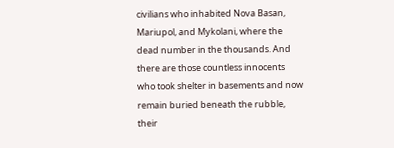civilians who inhabited Nova Basan, Mariupol, and Mykolani, where the dead number in the thousands. And there are those countless innocents who took shelter in basements and now remain buried beneath the rubble, their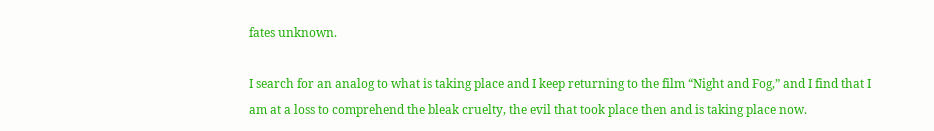fates unknown.

I search for an analog to what is taking place and I keep returning to the film “Night and Fog,” and I find that I am at a loss to comprehend the bleak cruelty, the evil that took place then and is taking place now.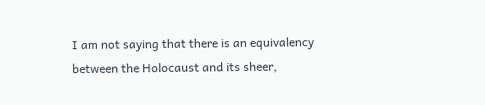I am not saying that there is an equivalency between the Holocaust and its sheer,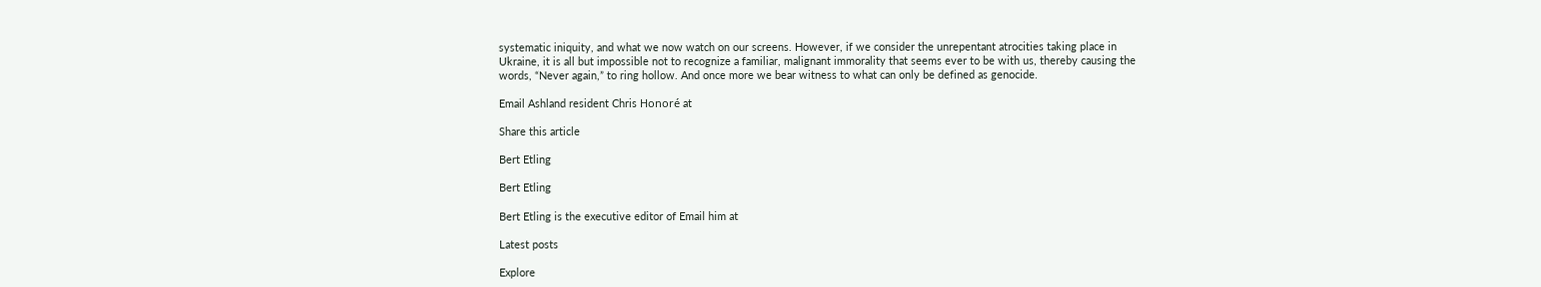systematic iniquity, and what we now watch on our screens. However, if we consider the unrepentant atrocities taking place in Ukraine, it is all but impossible not to recognize a familiar, malignant immorality that seems ever to be with us, thereby causing the words, “Never again,” to ring hollow. And once more we bear witness to what can only be defined as genocide.

Email Ashland resident Chris Honoré at

Share this article

Bert Etling

Bert Etling

Bert Etling is the executive editor of Email him at

Latest posts

Explore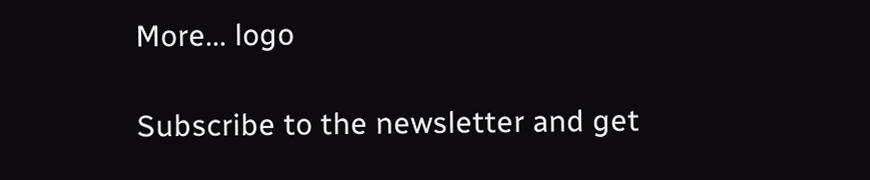More... logo

Subscribe to the newsletter and get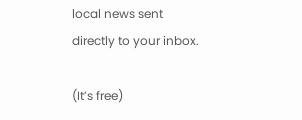local news sent directly to your inbox.

(It’s free)